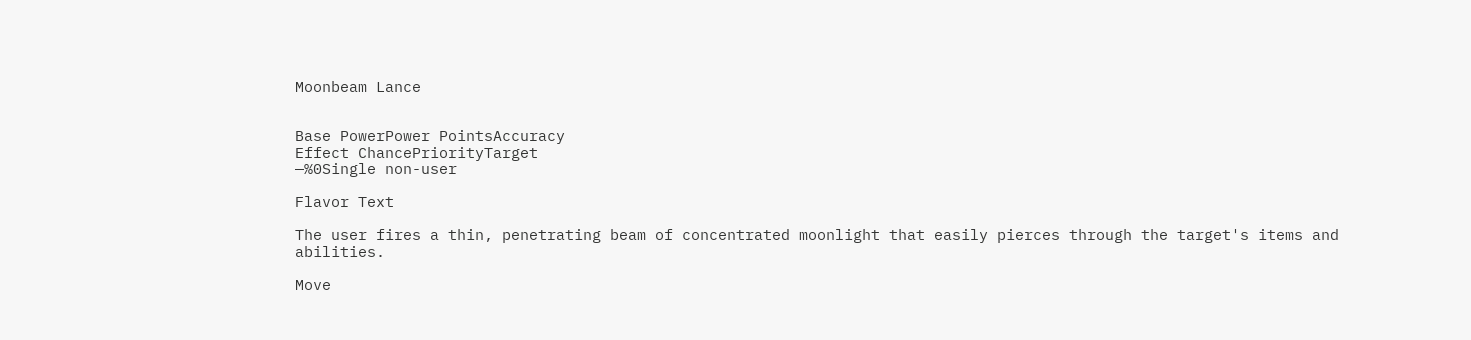Moonbeam Lance


Base PowerPower PointsAccuracy
Effect ChancePriorityTarget
—%0Single non-user

Flavor Text

The user fires a thin, penetrating beam of concentrated moonlight that easily pierces through the target's items and abilities.

Move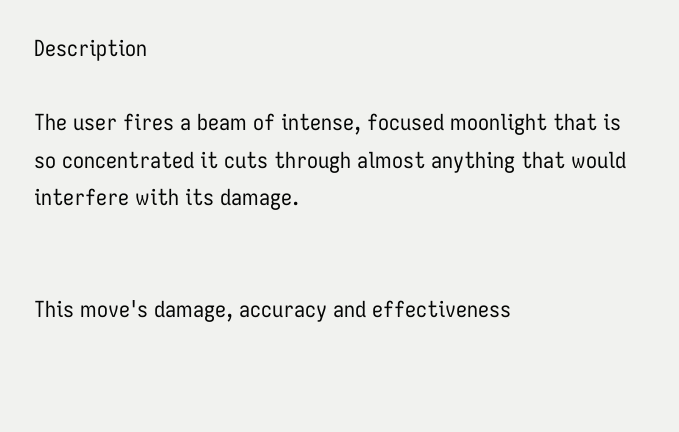Description

The user fires a beam of intense, focused moonlight that is so concentrated it cuts through almost anything that would interfere with its damage.


This move's damage, accuracy and effectiveness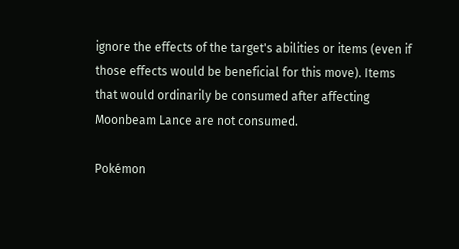ignore the effects of the target's abilities or items (even if those effects would be beneficial for this move). Items that would ordinarily be consumed after affecting Moonbeam Lance are not consumed.

Pokémon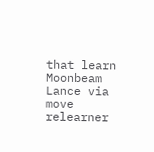that learn Moonbeam Lance via move relearner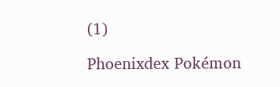(1)

Phoenixdex Pokémon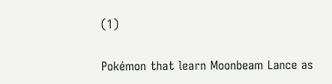(1)

Pokémon that learn Moonbeam Lance as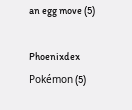an egg move (5)

Phoenixdex Pokémon (5)